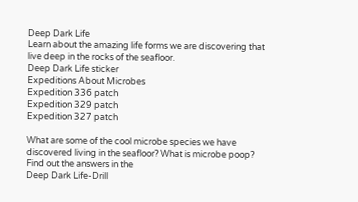Deep Dark Life
Learn about the amazing life forms we are discovering that live deep in the rocks of the seafloor.
Deep Dark Life sticker
Expeditions About Microbes
Expedition 336 patch
Expedition 329 patch
Expedition 327 patch

What are some of the cool microbe species we have discovered living in the seafloor? What is microbe poop?
Find out the answers in the
Deep Dark Life-Drill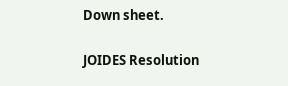Down sheet.

JOIDES Resolution